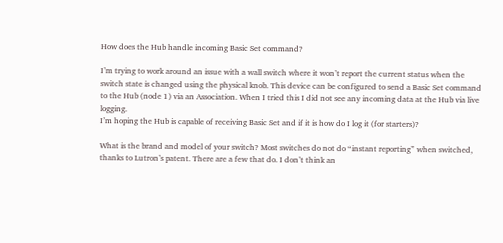How does the Hub handle incoming Basic Set command?

I’m trying to work around an issue with a wall switch where it won’t report the current status when the switch state is changed using the physical knob. This device can be configured to send a Basic Set command to the Hub (node 1) via an Association. When I tried this I did not see any incoming data at the Hub via live logging.
I’m hoping the Hub is capable of receiving Basic Set and if it is how do I log it (for starters)?

What is the brand and model of your switch? Most switches do not do “instant reporting” when switched, thanks to Lutron’s patent. There are a few that do. I don’t think an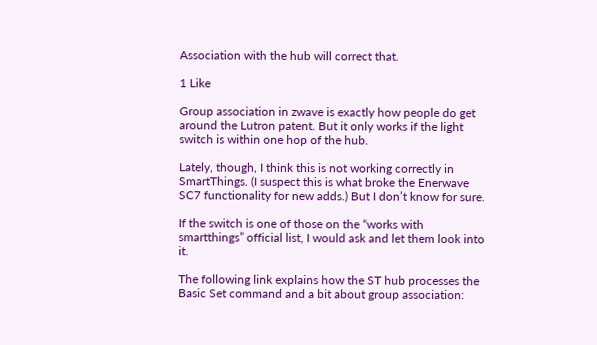Association with the hub will correct that.

1 Like

Group association in zwave is exactly how people do get around the Lutron patent. But it only works if the light switch is within one hop of the hub.

Lately, though, I think this is not working correctly in SmartThings. (I suspect this is what broke the Enerwave SC7 functionality for new adds.) But I don’t know for sure.

If the switch is one of those on the “works with smartthings” official list, I would ask and let them look into it.

The following link explains how the ST hub processes the Basic Set command and a bit about group association: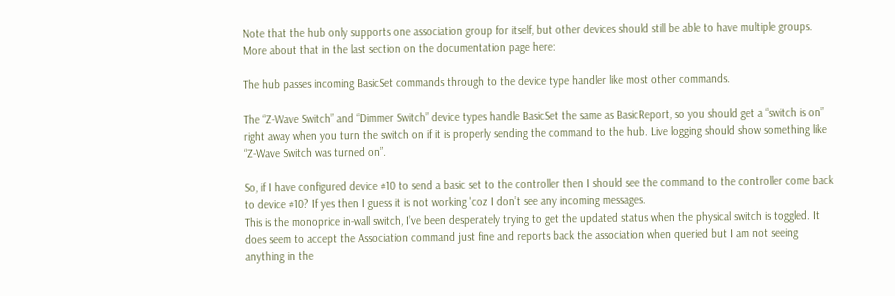Note that the hub only supports one association group for itself, but other devices should still be able to have multiple groups. More about that in the last section on the documentation page here:

The hub passes incoming BasicSet commands through to the device type handler like most other commands.

The “Z-Wave Switch” and “Dimmer Switch” device types handle BasicSet the same as BasicReport, so you should get a “switch is on” right away when you turn the switch on if it is properly sending the command to the hub. Live logging should show something like “Z-Wave Switch was turned on”.

So, if I have configured device #10 to send a basic set to the controller then I should see the command to the controller come back to device #10? If yes then I guess it is not working 'coz I don’t see any incoming messages.
This is the monoprice in-wall switch, I’ve been desperately trying to get the updated status when the physical switch is toggled. It does seem to accept the Association command just fine and reports back the association when queried but I am not seeing anything in the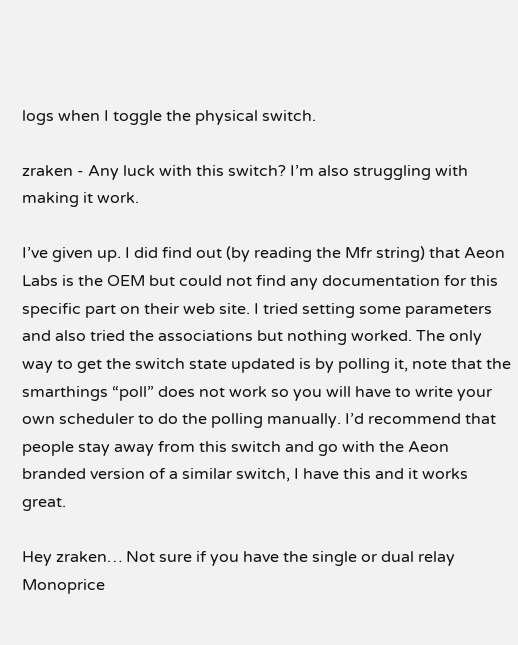logs when I toggle the physical switch.

zraken - Any luck with this switch? I’m also struggling with making it work.

I’ve given up. I did find out (by reading the Mfr string) that Aeon Labs is the OEM but could not find any documentation for this specific part on their web site. I tried setting some parameters and also tried the associations but nothing worked. The only way to get the switch state updated is by polling it, note that the smarthings “poll” does not work so you will have to write your own scheduler to do the polling manually. I’d recommend that people stay away from this switch and go with the Aeon branded version of a similar switch, I have this and it works great.

Hey zraken… Not sure if you have the single or dual relay Monoprice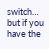switch… but if you have the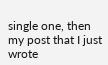single one, then my post that I just wrote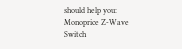should help you: Monoprice Z-Wave Switch